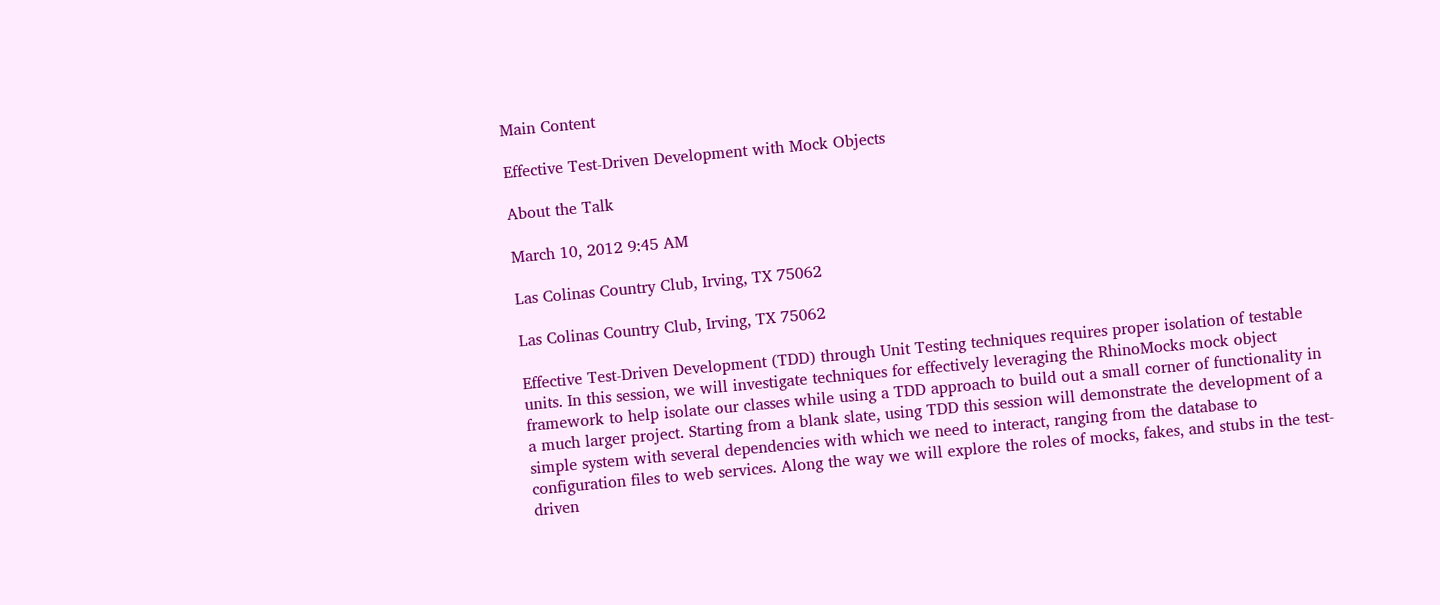Main Content

Effective Test-Driven Development with Mock Objects

About the Talk

March 10, 2012 9:45 AM

Las Colinas Country Club, Irving, TX 75062

Las Colinas Country Club, Irving, TX 75062

Effective Test-Driven Development (TDD) through Unit Testing techniques requires proper isolation of testable units. In this session, we will investigate techniques for effectively leveraging the RhinoMocks mock object framework to help isolate our classes while using a TDD approach to build out a small corner of functionality in a much larger project. Starting from a blank slate, using TDD this session will demonstrate the development of a simple system with several dependencies with which we need to interact, ranging from the database to configuration files to web services. Along the way we will explore the roles of mocks, fakes, and stubs in the test-driven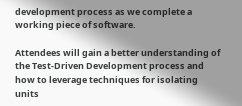development process as we complete a working piece of software.

Attendees will gain a better understanding of the Test-Driven Development process and how to leverage techniques for isolating units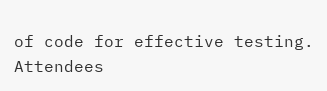of code for effective testing. Attendees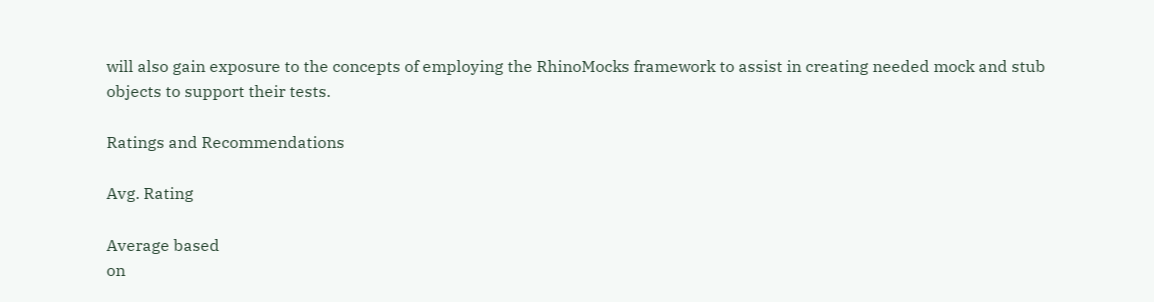will also gain exposure to the concepts of employing the RhinoMocks framework to assist in creating needed mock and stub objects to support their tests.

Ratings and Recommendations

Avg. Rating

Average based
on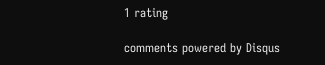1 rating

comments powered by Disqus